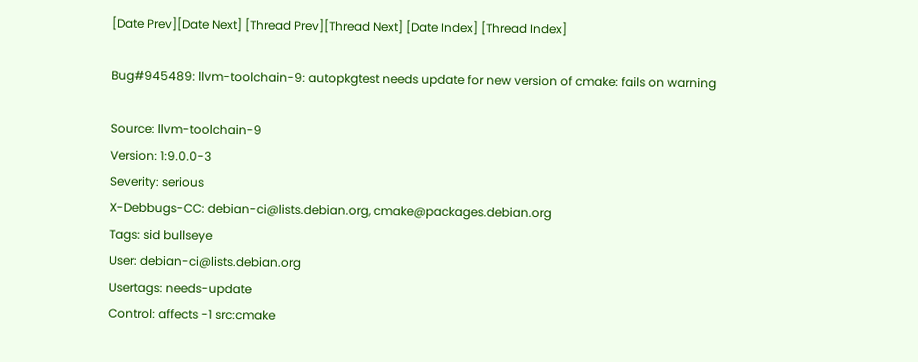[Date Prev][Date Next] [Thread Prev][Thread Next] [Date Index] [Thread Index]

Bug#945489: llvm-toolchain-9: autopkgtest needs update for new version of cmake: fails on warning

Source: llvm-toolchain-9
Version: 1:9.0.0-3
Severity: serious
X-Debbugs-CC: debian-ci@lists.debian.org, cmake@packages.debian.org
Tags: sid bullseye
User: debian-ci@lists.debian.org
Usertags: needs-update
Control: affects -1 src:cmake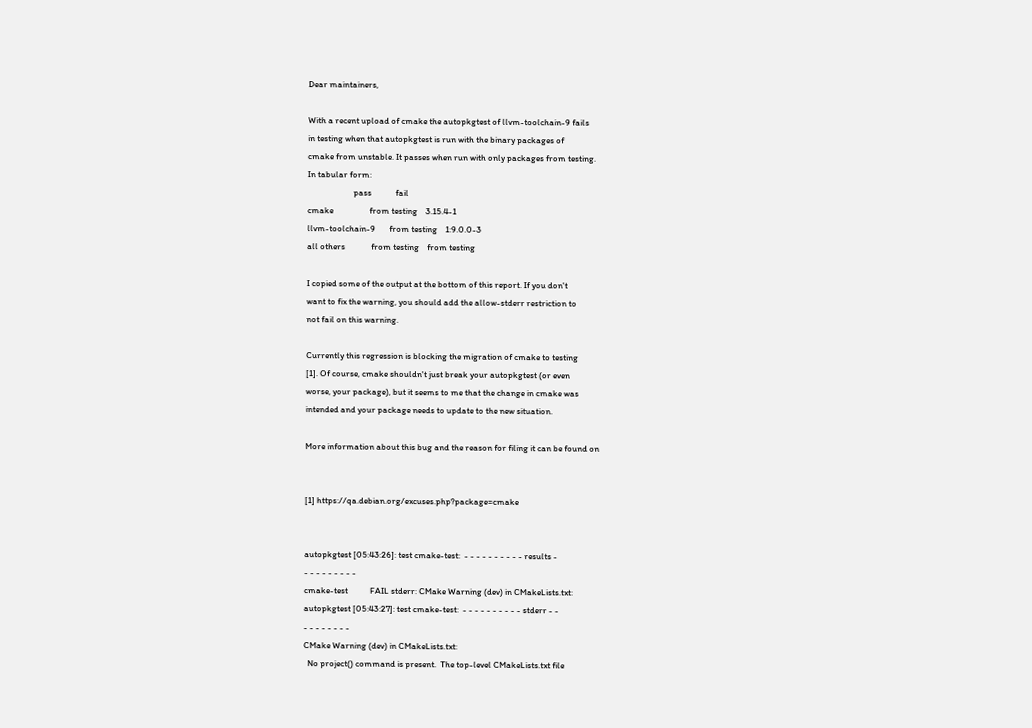Dear maintainers,

With a recent upload of cmake the autopkgtest of llvm-toolchain-9 fails
in testing when that autopkgtest is run with the binary packages of
cmake from unstable. It passes when run with only packages from testing.
In tabular form:
                       pass            fail
cmake                  from testing    3.15.4-1
llvm-toolchain-9       from testing    1:9.0.0-3
all others             from testing    from testing

I copied some of the output at the bottom of this report. If you don't
want to fix the warning, you should add the allow-stderr restriction to
not fail on this warning.

Currently this regression is blocking the migration of cmake to testing
[1]. Of course, cmake shouldn't just break your autopkgtest (or even
worse, your package), but it seems to me that the change in cmake was
intended and your package needs to update to the new situation.

More information about this bug and the reason for filing it can be found on


[1] https://qa.debian.org/excuses.php?package=cmake


autopkgtest [05:43:26]: test cmake-test:  - - - - - - - - - - results -
- - - - - - - - -
cmake-test           FAIL stderr: CMake Warning (dev) in CMakeLists.txt:
autopkgtest [05:43:27]: test cmake-test:  - - - - - - - - - - stderr - -
- - - - - - - -
CMake Warning (dev) in CMakeLists.txt:
  No project() command is present.  The top-level CMakeLists.txt file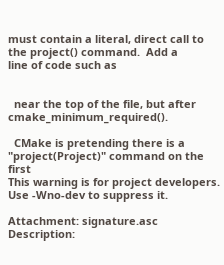must contain a literal, direct call to the project() command.  Add a
line of code such as


  near the top of the file, but after cmake_minimum_required().

  CMake is pretending there is a "project(Project)" command on the first
This warning is for project developers.  Use -Wno-dev to suppress it.

Attachment: signature.asc
Description: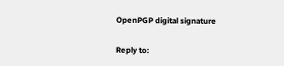OpenPGP digital signature

Reply to: